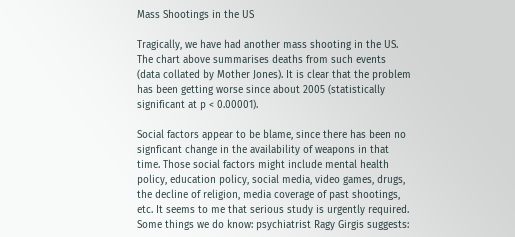Mass Shootings in the US

Tragically, we have had another mass shooting in the US. The chart above summarises deaths from such events (data collated by Mother Jones). It is clear that the problem has been getting worse since about 2005 (statistically significant at p < 0.00001).

Social factors appear to be blame, since there has been no signficant change in the availability of weapons in that time. Those social factors might include mental health policy, education policy, social media, video games, drugs, the decline of religion, media coverage of past shootings, etc. It seems to me that serious study is urgently required. Some things we do know: psychiatrist Ragy Girgis suggests: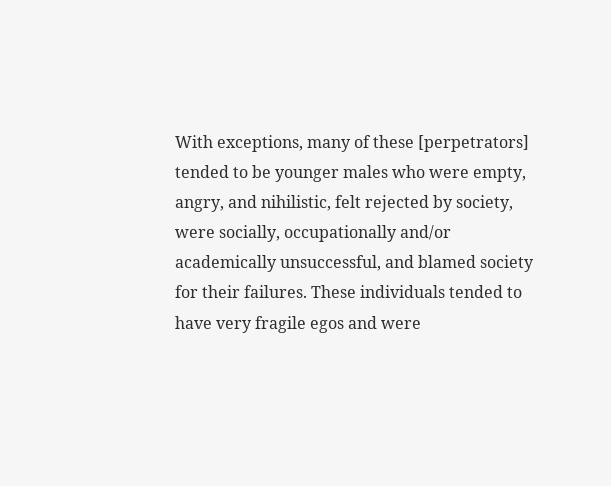With exceptions, many of these [perpetrators] tended to be younger males who were empty, angry, and nihilistic, felt rejected by society, were socially, occupationally and/or academically unsuccessful, and blamed society for their failures. These individuals tended to have very fragile egos and were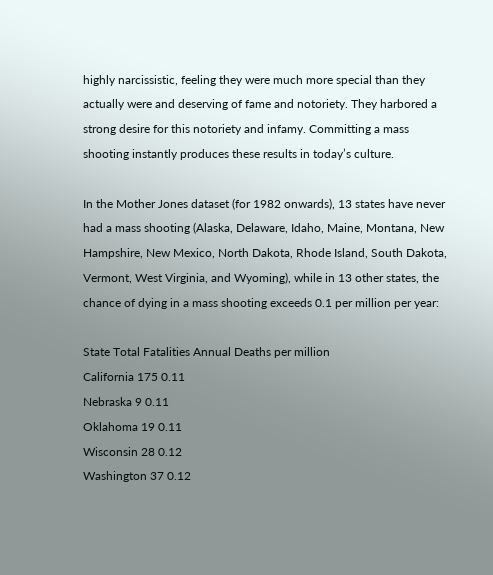highly narcissistic, feeling they were much more special than they actually were and deserving of fame and notoriety. They harbored a strong desire for this notoriety and infamy. Committing a mass shooting instantly produces these results in today’s culture.

In the Mother Jones dataset (for 1982 onwards), 13 states have never had a mass shooting (Alaska, Delaware, Idaho, Maine, Montana, New Hampshire, New Mexico, North Dakota, Rhode Island, South Dakota, Vermont, West Virginia, and Wyoming), while in 13 other states, the chance of dying in a mass shooting exceeds 0.1 per million per year:

State Total Fatalities Annual Deaths per million
California 175 0.11
Nebraska 9 0.11
Oklahoma 19 0.11
Wisconsin 28 0.12
Washington 37 0.12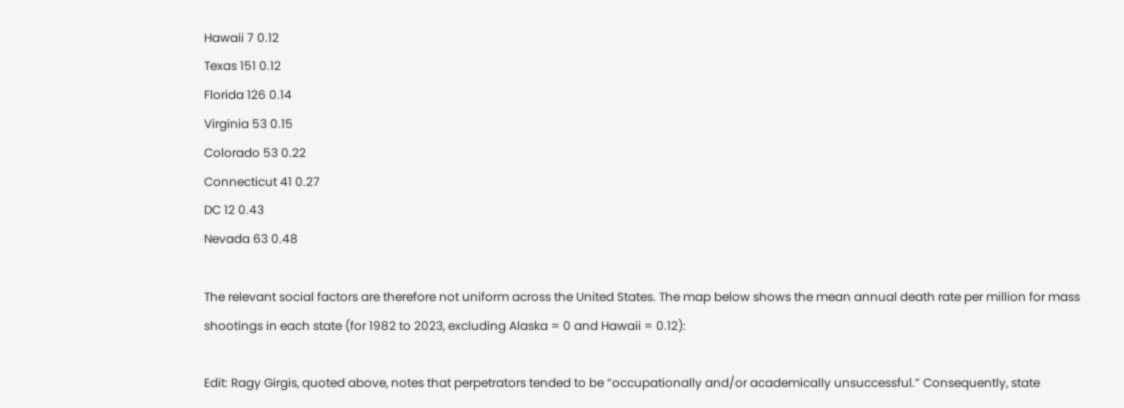Hawaii 7 0.12
Texas 151 0.12
Florida 126 0.14
Virginia 53 0.15
Colorado 53 0.22
Connecticut 41 0.27
DC 12 0.43
Nevada 63 0.48

The relevant social factors are therefore not uniform across the United States. The map below shows the mean annual death rate per million for mass shootings in each state (for 1982 to 2023, excluding Alaska = 0 and Hawaii = 0.12):

Edit: Ragy Girgis, quoted above, notes that perpetrators tended to be “occupationally and/or academically unsuccessful.” Consequently, state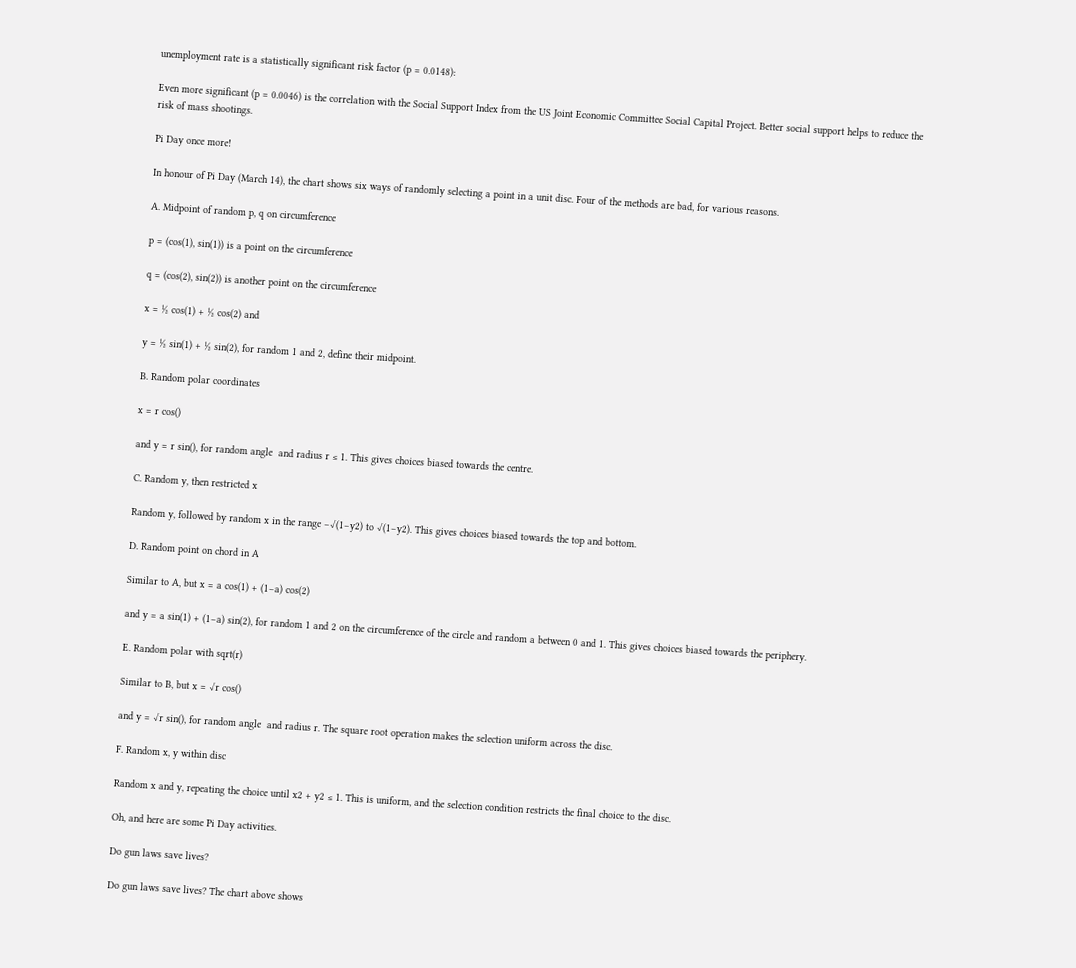unemployment rate is a statistically significant risk factor (p = 0.0148):

Even more significant (p = 0.0046) is the correlation with the Social Support Index from the US Joint Economic Committee Social Capital Project. Better social support helps to reduce the risk of mass shootings.

Pi Day once more!

In honour of Pi Day (March 14), the chart shows six ways of randomly selecting a point in a unit disc. Four of the methods are bad, for various reasons.

A. Midpoint of random p, q on circumference

p = (cos(1), sin(1)) is a point on the circumference

q = (cos(2), sin(2)) is another point on the circumference

x = ½ cos(1) + ½ cos(2) and

y = ½ sin(1) + ½ sin(2), for random 1 and 2, define their midpoint.

B. Random polar coordinates

x = r cos()

and y = r sin(), for random angle  and radius r ≤ 1. This gives choices biased towards the centre.

C. Random y, then restricted x

Random y, followed by random x in the range −√(1−y2) to √(1−y2). This gives choices biased towards the top and bottom.

D. Random point on chord in A

Similar to A, but x = a cos(1) + (1−a) cos(2)

and y = a sin(1) + (1−a) sin(2), for random 1 and 2 on the circumference of the circle and random a between 0 and 1. This gives choices biased towards the periphery.

E. Random polar with sqrt(r)

Similar to B, but x = √r cos()

and y = √r sin(), for random angle  and radius r. The square root operation makes the selection uniform across the disc.

F. Random x, y within disc

Random x and y, repeating the choice until x2 + y2 ≤ 1. This is uniform, and the selection condition restricts the final choice to the disc.

Oh, and here are some Pi Day activities.

Do gun laws save lives?

Do gun laws save lives? The chart above shows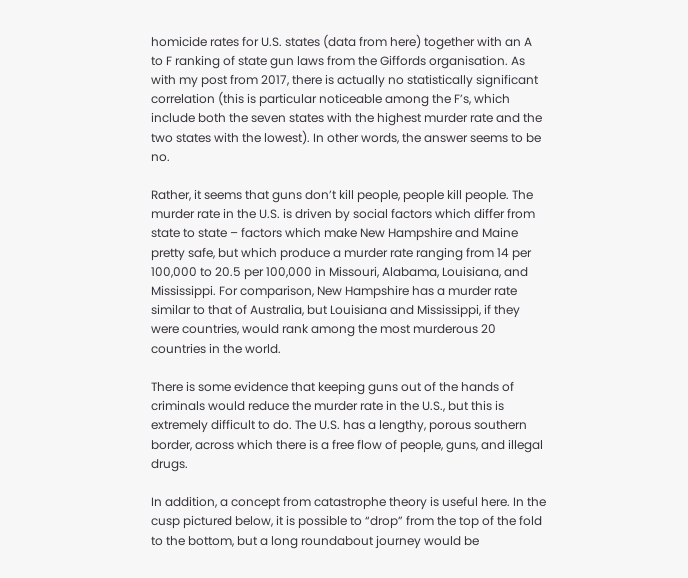homicide rates for U.S. states (data from here) together with an A to F ranking of state gun laws from the Giffords organisation. As with my post from 2017, there is actually no statistically significant correlation (this is particular noticeable among the F’s, which include both the seven states with the highest murder rate and the two states with the lowest). In other words, the answer seems to be no.

Rather, it seems that guns don’t kill people, people kill people. The murder rate in the U.S. is driven by social factors which differ from state to state – factors which make New Hampshire and Maine pretty safe, but which produce a murder rate ranging from 14 per 100,000 to 20.5 per 100,000 in Missouri, Alabama, Louisiana, and Mississippi. For comparison, New Hampshire has a murder rate similar to that of Australia, but Louisiana and Mississippi, if they were countries, would rank among the most murderous 20 countries in the world.

There is some evidence that keeping guns out of the hands of criminals would reduce the murder rate in the U.S., but this is extremely difficult to do. The U.S. has a lengthy, porous southern border, across which there is a free flow of people, guns, and illegal drugs.

In addition, a concept from catastrophe theory is useful here. In the cusp pictured below, it is possible to “drop” from the top of the fold to the bottom, but a long roundabout journey would be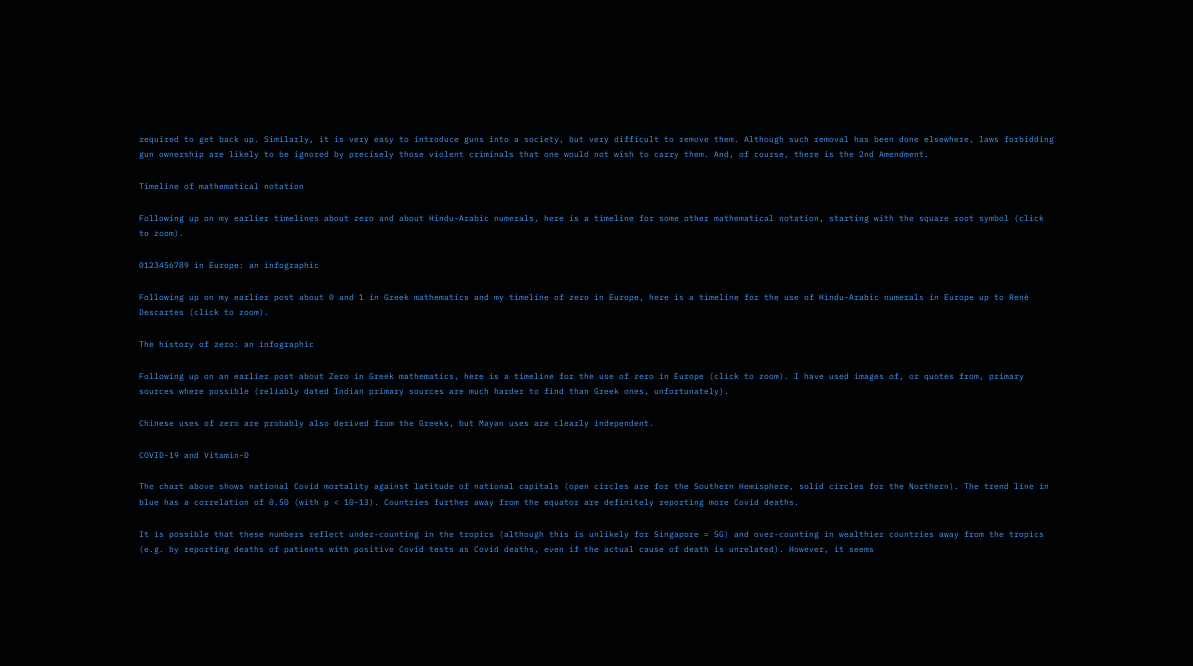required to get back up. Similarly, it is very easy to introduce guns into a society, but very difficult to remove them. Although such removal has been done elsewhere, laws forbidding gun ownership are likely to be ignored by precisely those violent criminals that one would not wish to carry them. And, of course, there is the 2nd Amendment.

Timeline of mathematical notation

Following up on my earlier timelines about zero and about Hindu-Arabic numerals, here is a timeline for some other mathematical notation, starting with the square root symbol (click to zoom).

0123456789 in Europe: an infographic

Following up on my earlier post about 0 and 1 in Greek mathematics and my timeline of zero in Europe, here is a timeline for the use of Hindu-Arabic numerals in Europe up to René Descartes (click to zoom).

The history of zero: an infographic

Following up on an earlier post about Zero in Greek mathematics, here is a timeline for the use of zero in Europe (click to zoom). I have used images of, or quotes from, primary sources where possible (reliably dated Indian primary sources are much harder to find than Greek ones, unfortunately).

Chinese uses of zero are probably also derived from the Greeks, but Mayan uses are clearly independent.

COVID-19 and Vitamin-D

The chart above shows national Covid mortality against latitude of national capitals (open circles are for the Southern Hemisphere, solid circles for the Northern). The trend line in blue has a correlation of 0.50 (with p < 10−13). Countries further away from the equator are definitely reporting more Covid deaths.

It is possible that these numbers reflect under-counting in the tropics (although this is unlikely for Singapore = SG) and over-counting in wealthier countries away from the tropics (e.g. by reporting deaths of patients with positive Covid tests as Covid deaths, even if the actual cause of death is unrelated). However, it seems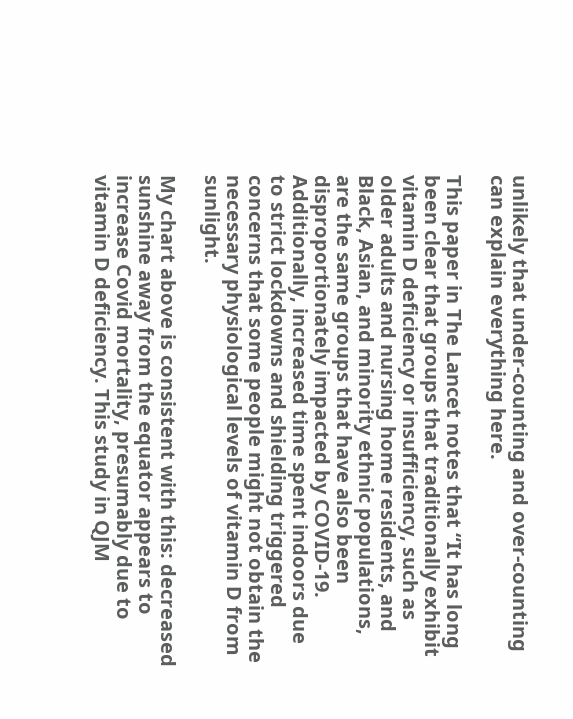unlikely that under-counting and over-counting can explain everything here.

This paper in The Lancet notes that “It has long been clear that groups that traditionally exhibit vitamin D deficiency or insufficiency, such as older adults and nursing home residents, and Black, Asian, and minority ethnic populations, are the same groups that have also been disproportionately impacted by COVID-19. Additionally, increased time spent indoors due to strict lockdowns and shielding triggered concerns that some people might not obtain the necessary physiological levels of vitamin D from sunlight.

My chart above is consistent with this: decreased sunshine away from the equator appears to increase Covid mortality, presumably due to vitamin D deficiency. This study in QJM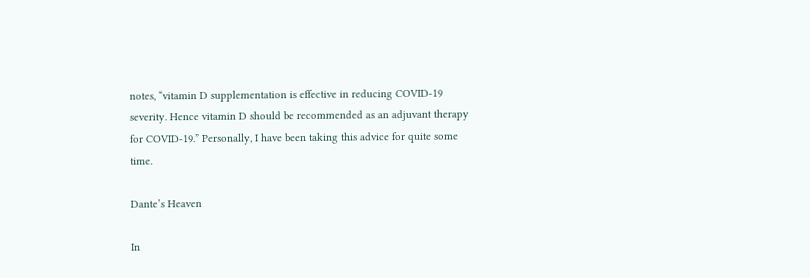notes, “vitamin D supplementation is effective in reducing COVID-19 severity. Hence vitamin D should be recommended as an adjuvant therapy for COVID-19.” Personally, I have been taking this advice for quite some time.

Dante’s Heaven

In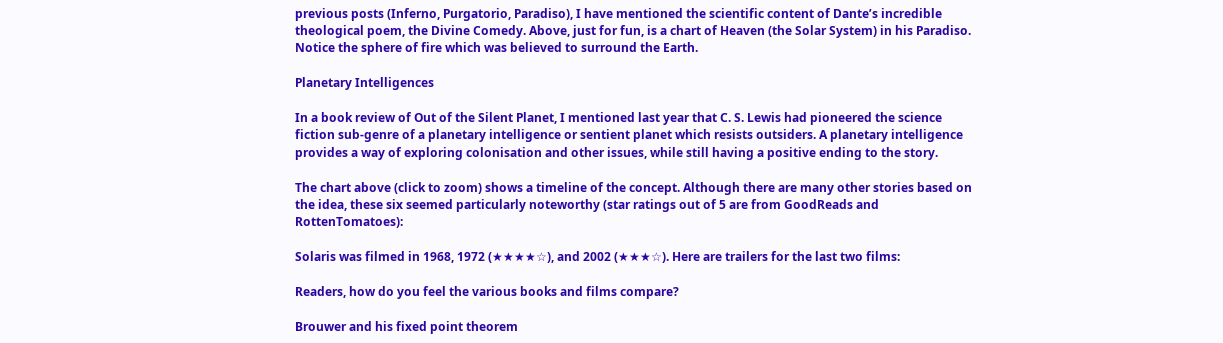previous posts (Inferno, Purgatorio, Paradiso), I have mentioned the scientific content of Dante’s incredible theological poem, the Divine Comedy. Above, just for fun, is a chart of Heaven (the Solar System) in his Paradiso. Notice the sphere of fire which was believed to surround the Earth.

Planetary Intelligences

In a book review of Out of the Silent Planet, I mentioned last year that C. S. Lewis had pioneered the science fiction sub-genre of a planetary intelligence or sentient planet which resists outsiders. A planetary intelligence provides a way of exploring colonisation and other issues, while still having a positive ending to the story.

The chart above (click to zoom) shows a timeline of the concept. Although there are many other stories based on the idea, these six seemed particularly noteworthy (star ratings out of 5 are from GoodReads and RottenTomatoes):

Solaris was filmed in 1968, 1972 (★★★★☆), and 2002 (★★★☆). Here are trailers for the last two films:

Readers, how do you feel the various books and films compare?

Brouwer and his fixed point theorem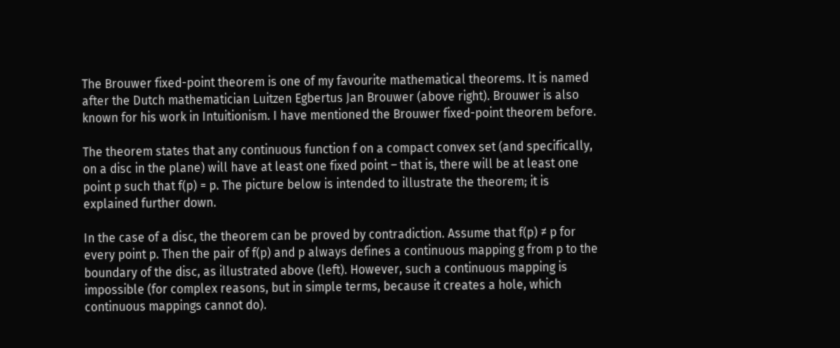The Brouwer fixed-point theorem is one of my favourite mathematical theorems. It is named after the Dutch mathematician Luitzen Egbertus Jan Brouwer (above right). Brouwer is also known for his work in Intuitionism. I have mentioned the Brouwer fixed-point theorem before.

The theorem states that any continuous function f on a compact convex set (and specifically, on a disc in the plane) will have at least one fixed point – that is, there will be at least one point p such that f(p) = p. The picture below is intended to illustrate the theorem; it is explained further down.

In the case of a disc, the theorem can be proved by contradiction. Assume that f(p) ≠ p for every point p. Then the pair of f(p) and p always defines a continuous mapping g from p to the boundary of the disc, as illustrated above (left). However, such a continuous mapping is impossible (for complex reasons, but in simple terms, because it creates a hole, which continuous mappings cannot do).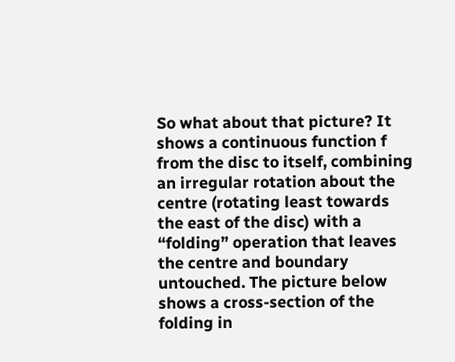So what about that picture? It shows a continuous function f from the disc to itself, combining an irregular rotation about the centre (rotating least towards the east of the disc) with a “folding” operation that leaves the centre and boundary untouched. The picture below shows a cross-section of the folding in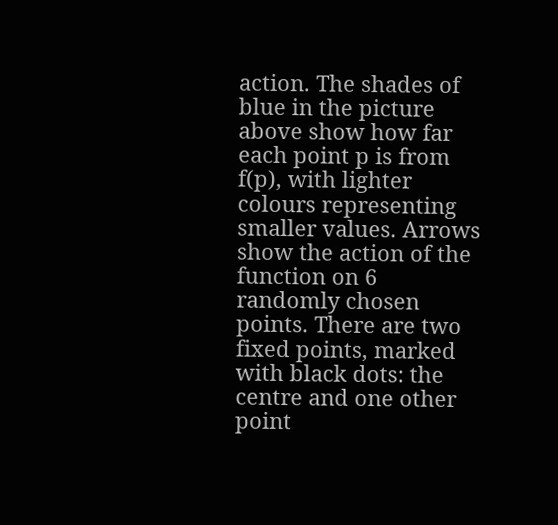action. The shades of blue in the picture above show how far each point p is from f(p), with lighter colours representing smaller values. Arrows show the action of the function on 6 randomly chosen points. There are two fixed points, marked with black dots: the centre and one other point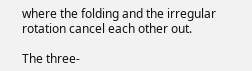where the folding and the irregular rotation cancel each other out.

The three-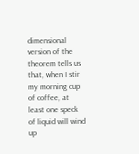dimensional version of the theorem tells us that, when I stir my morning cup of coffee, at least one speck of liquid will wind up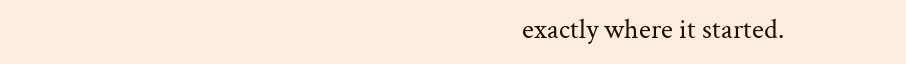exactly where it started.